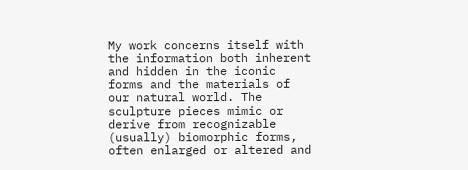My work concerns itself with the information both inherent and hidden in the iconic forms and the materials of our natural world. The sculpture pieces mimic or derive from recognizable (usually) biomorphic forms, often enlarged or altered and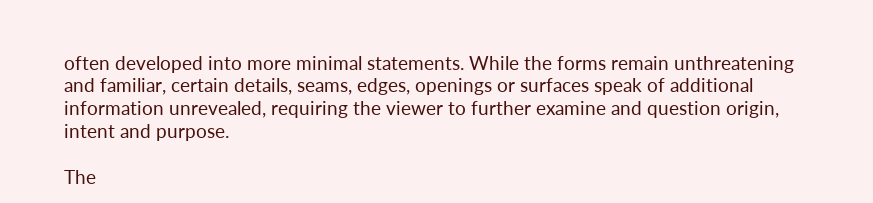often developed into more minimal statements. While the forms remain unthreatening and familiar, certain details, seams, edges, openings or surfaces speak of additional information unrevealed, requiring the viewer to further examine and question origin, intent and purpose.

The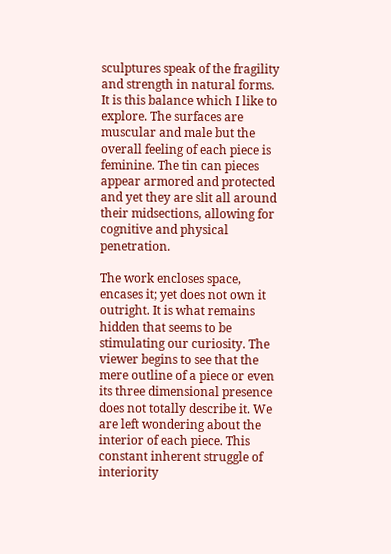sculptures speak of the fragility and strength in natural forms. It is this balance which I like to explore. The surfaces are muscular and male but the overall feeling of each piece is feminine. The tin can pieces appear armored and protected and yet they are slit all around their midsections, allowing for cognitive and physical penetration.

The work encloses space, encases it; yet does not own it outright. It is what remains hidden that seems to be stimulating our curiosity. The viewer begins to see that the mere outline of a piece or even its three dimensional presence does not totally describe it. We are left wondering about the interior of each piece. This constant inherent struggle of interiority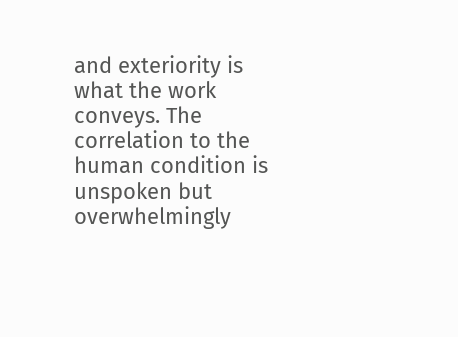and exteriority is what the work conveys. The correlation to the human condition is unspoken but overwhelmingly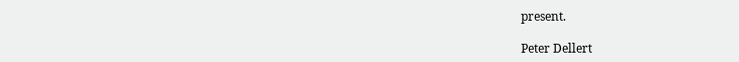present.

Peter Dellert